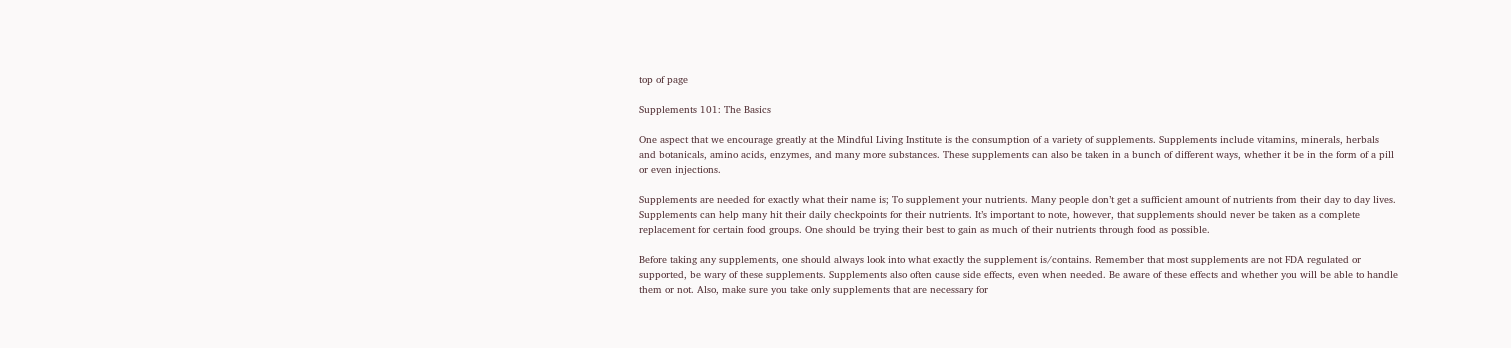top of page

Supplements 101: The Basics

One aspect that we encourage greatly at the Mindful Living Institute is the consumption of a variety of supplements. Supplements include vitamins, minerals, herbals and botanicals, amino acids, enzymes, and many more substances. These supplements can also be taken in a bunch of different ways, whether it be in the form of a pill or even injections.

Supplements are needed for exactly what their name is; To supplement your nutrients. Many people don’t get a sufficient amount of nutrients from their day to day lives. Supplements can help many hit their daily checkpoints for their nutrients. It’s important to note, however, that supplements should never be taken as a complete replacement for certain food groups. One should be trying their best to gain as much of their nutrients through food as possible.

Before taking any supplements, one should always look into what exactly the supplement is/contains. Remember that most supplements are not FDA regulated or supported, be wary of these supplements. Supplements also often cause side effects, even when needed. Be aware of these effects and whether you will be able to handle them or not. Also, make sure you take only supplements that are necessary for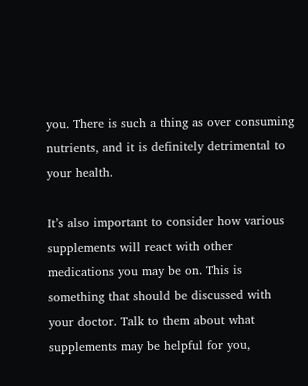you. There is such a thing as over consuming nutrients, and it is definitely detrimental to your health.

It’s also important to consider how various supplements will react with other medications you may be on. This is something that should be discussed with your doctor. Talk to them about what supplements may be helpful for you,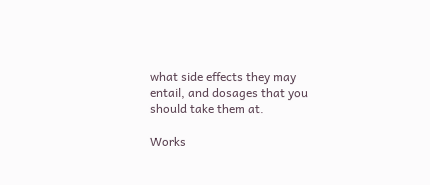what side effects they may entail, and dosages that you should take them at.

Works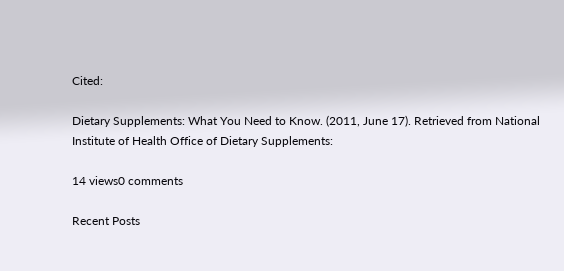Cited:

Dietary Supplements: What You Need to Know. (2011, June 17). Retrieved from National Institute of Health Office of Dietary Supplements:

14 views0 comments

Recent Posts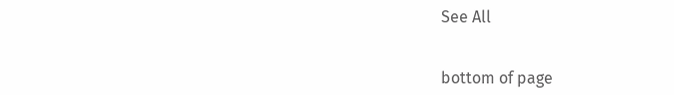See All


bottom of page